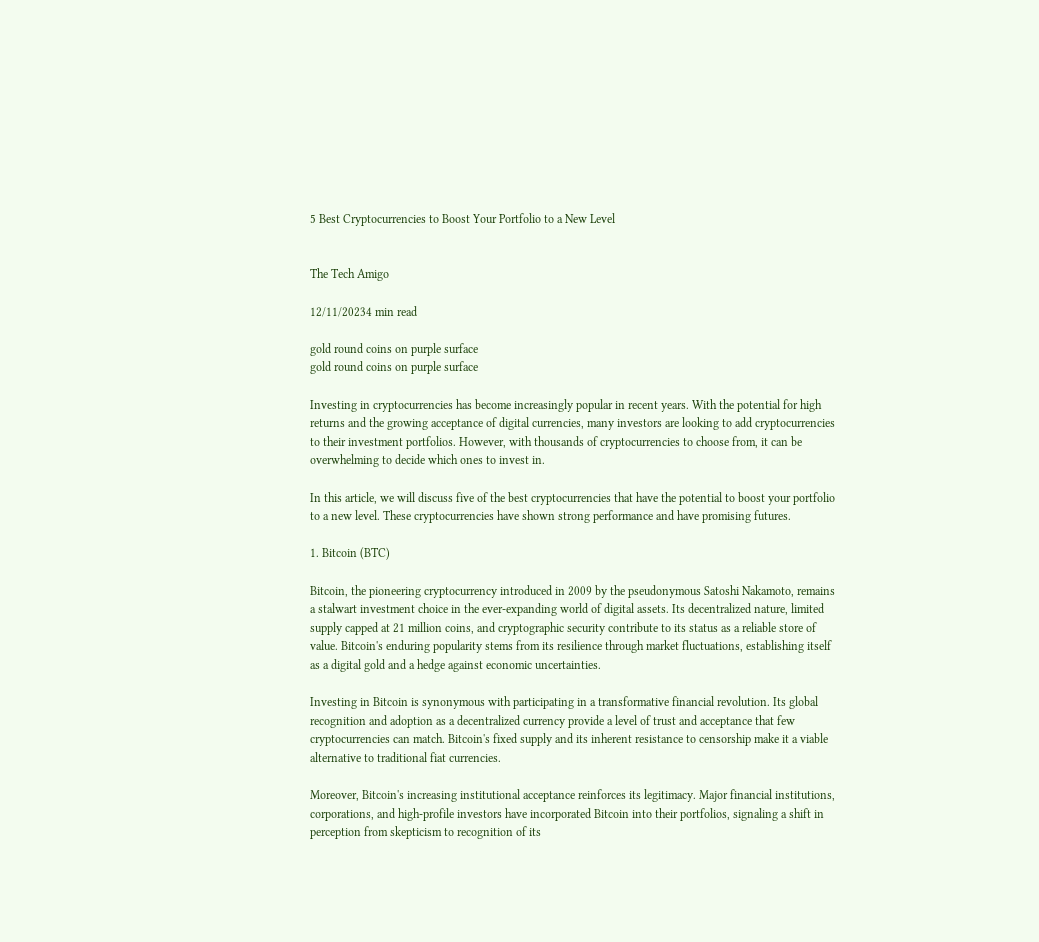5 Best Cryptocurrencies to Boost Your Portfolio to a New Level


The Tech Amigo

12/11/20234 min read

gold round coins on purple surface
gold round coins on purple surface

Investing in cryptocurrencies has become increasingly popular in recent years. With the potential for high returns and the growing acceptance of digital currencies, many investors are looking to add cryptocurrencies to their investment portfolios. However, with thousands of cryptocurrencies to choose from, it can be overwhelming to decide which ones to invest in.

In this article, we will discuss five of the best cryptocurrencies that have the potential to boost your portfolio to a new level. These cryptocurrencies have shown strong performance and have promising futures.

1. Bitcoin (BTC)

Bitcoin, the pioneering cryptocurrency introduced in 2009 by the pseudonymous Satoshi Nakamoto, remains a stalwart investment choice in the ever-expanding world of digital assets. Its decentralized nature, limited supply capped at 21 million coins, and cryptographic security contribute to its status as a reliable store of value. Bitcoin's enduring popularity stems from its resilience through market fluctuations, establishing itself as a digital gold and a hedge against economic uncertainties.

Investing in Bitcoin is synonymous with participating in a transformative financial revolution. Its global recognition and adoption as a decentralized currency provide a level of trust and acceptance that few cryptocurrencies can match. Bitcoin's fixed supply and its inherent resistance to censorship make it a viable alternative to traditional fiat currencies.

Moreover, Bitcoin's increasing institutional acceptance reinforces its legitimacy. Major financial institutions, corporations, and high-profile investors have incorporated Bitcoin into their portfolios, signaling a shift in perception from skepticism to recognition of its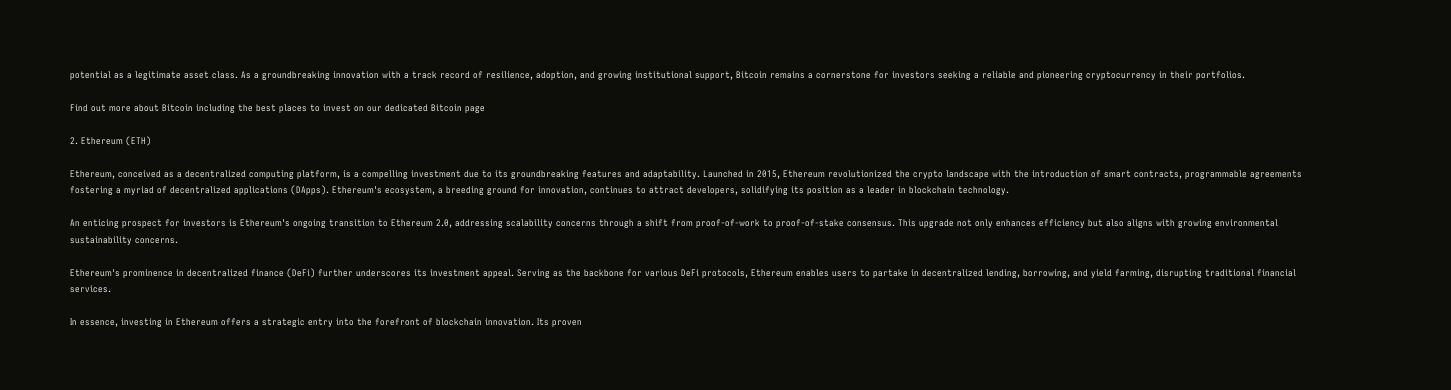potential as a legitimate asset class. As a groundbreaking innovation with a track record of resilience, adoption, and growing institutional support, Bitcoin remains a cornerstone for investors seeking a reliable and pioneering cryptocurrency in their portfolios.

Find out more about Bitcoin including the best places to invest on our dedicated Bitcoin page

2. Ethereum (ETH)

Ethereum, conceived as a decentralized computing platform, is a compelling investment due to its groundbreaking features and adaptability. Launched in 2015, Ethereum revolutionized the crypto landscape with the introduction of smart contracts, programmable agreements fostering a myriad of decentralized applications (DApps). Ethereum's ecosystem, a breeding ground for innovation, continues to attract developers, solidifying its position as a leader in blockchain technology.

An enticing prospect for investors is Ethereum's ongoing transition to Ethereum 2.0, addressing scalability concerns through a shift from proof-of-work to proof-of-stake consensus. This upgrade not only enhances efficiency but also aligns with growing environmental sustainability concerns.

Ethereum's prominence in decentralized finance (DeFi) further underscores its investment appeal. Serving as the backbone for various DeFi protocols, Ethereum enables users to partake in decentralized lending, borrowing, and yield farming, disrupting traditional financial services.

In essence, investing in Ethereum offers a strategic entry into the forefront of blockchain innovation. Its proven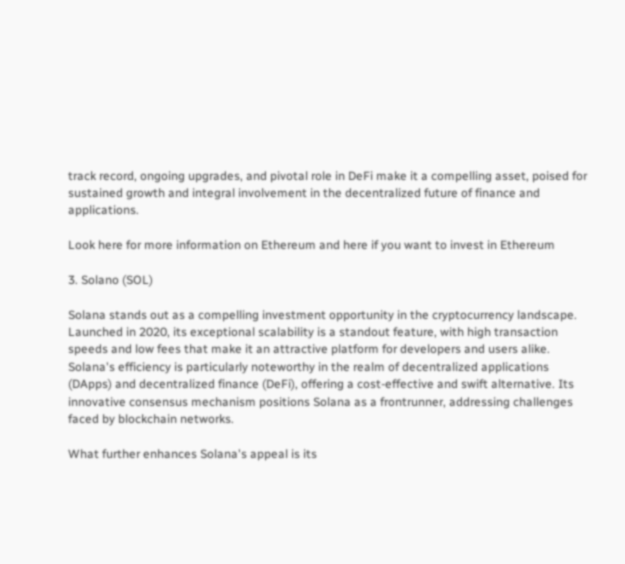track record, ongoing upgrades, and pivotal role in DeFi make it a compelling asset, poised for sustained growth and integral involvement in the decentralized future of finance and applications.

Look here for more information on Ethereum and here if you want to invest in Ethereum

3. Solano (SOL)

Solana stands out as a compelling investment opportunity in the cryptocurrency landscape. Launched in 2020, its exceptional scalability is a standout feature, with high transaction speeds and low fees that make it an attractive platform for developers and users alike. Solana's efficiency is particularly noteworthy in the realm of decentralized applications (DApps) and decentralized finance (DeFi), offering a cost-effective and swift alternative. Its innovative consensus mechanism positions Solana as a frontrunner, addressing challenges faced by blockchain networks.

What further enhances Solana's appeal is its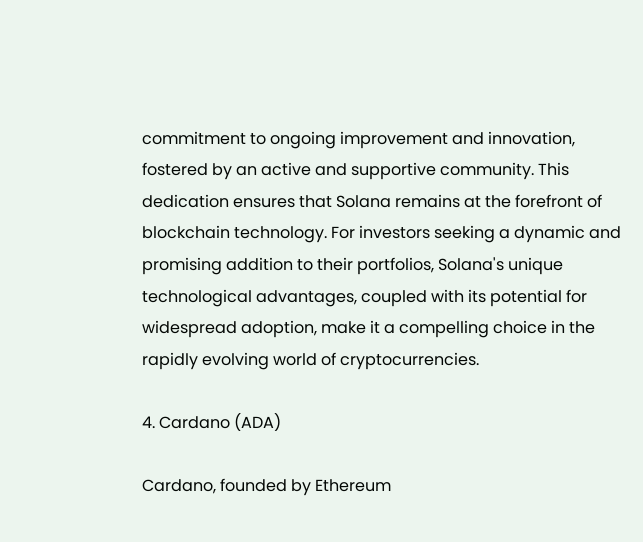commitment to ongoing improvement and innovation, fostered by an active and supportive community. This dedication ensures that Solana remains at the forefront of blockchain technology. For investors seeking a dynamic and promising addition to their portfolios, Solana's unique technological advantages, coupled with its potential for widespread adoption, make it a compelling choice in the rapidly evolving world of cryptocurrencies.

4. Cardano (ADA)

Cardano, founded by Ethereum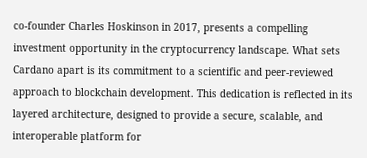co-founder Charles Hoskinson in 2017, presents a compelling investment opportunity in the cryptocurrency landscape. What sets Cardano apart is its commitment to a scientific and peer-reviewed approach to blockchain development. This dedication is reflected in its layered architecture, designed to provide a secure, scalable, and interoperable platform for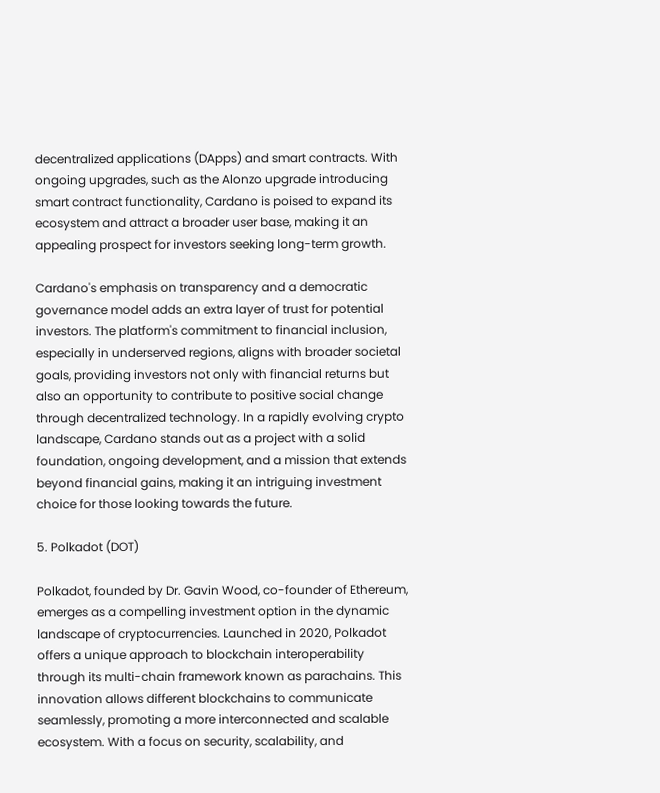decentralized applications (DApps) and smart contracts. With ongoing upgrades, such as the Alonzo upgrade introducing smart contract functionality, Cardano is poised to expand its ecosystem and attract a broader user base, making it an appealing prospect for investors seeking long-term growth.

Cardano's emphasis on transparency and a democratic governance model adds an extra layer of trust for potential investors. The platform's commitment to financial inclusion, especially in underserved regions, aligns with broader societal goals, providing investors not only with financial returns but also an opportunity to contribute to positive social change through decentralized technology. In a rapidly evolving crypto landscape, Cardano stands out as a project with a solid foundation, ongoing development, and a mission that extends beyond financial gains, making it an intriguing investment choice for those looking towards the future.

5. Polkadot (DOT)

Polkadot, founded by Dr. Gavin Wood, co-founder of Ethereum, emerges as a compelling investment option in the dynamic landscape of cryptocurrencies. Launched in 2020, Polkadot offers a unique approach to blockchain interoperability through its multi-chain framework known as parachains. This innovation allows different blockchains to communicate seamlessly, promoting a more interconnected and scalable ecosystem. With a focus on security, scalability, and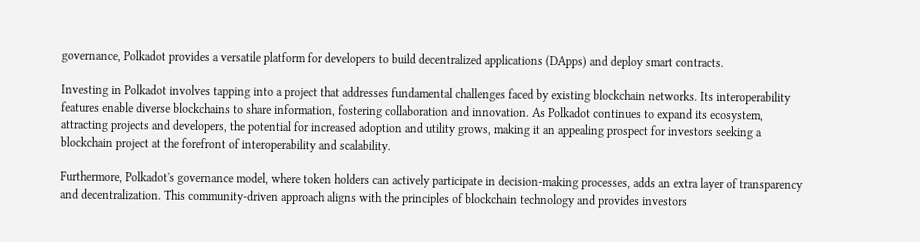governance, Polkadot provides a versatile platform for developers to build decentralized applications (DApps) and deploy smart contracts.

Investing in Polkadot involves tapping into a project that addresses fundamental challenges faced by existing blockchain networks. Its interoperability features enable diverse blockchains to share information, fostering collaboration and innovation. As Polkadot continues to expand its ecosystem, attracting projects and developers, the potential for increased adoption and utility grows, making it an appealing prospect for investors seeking a blockchain project at the forefront of interoperability and scalability.

Furthermore, Polkadot's governance model, where token holders can actively participate in decision-making processes, adds an extra layer of transparency and decentralization. This community-driven approach aligns with the principles of blockchain technology and provides investors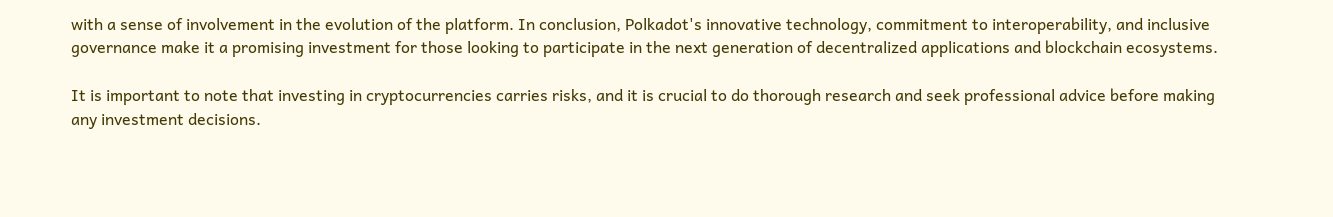with a sense of involvement in the evolution of the platform. In conclusion, Polkadot's innovative technology, commitment to interoperability, and inclusive governance make it a promising investment for those looking to participate in the next generation of decentralized applications and blockchain ecosystems.

It is important to note that investing in cryptocurrencies carries risks, and it is crucial to do thorough research and seek professional advice before making any investment decisions.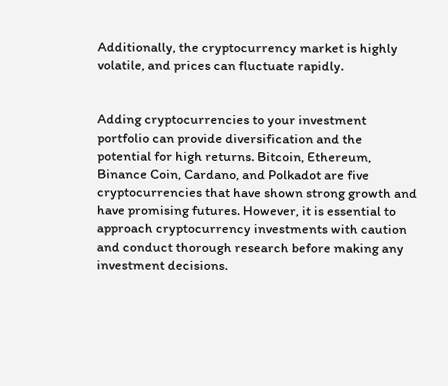Additionally, the cryptocurrency market is highly volatile, and prices can fluctuate rapidly.


Adding cryptocurrencies to your investment portfolio can provide diversification and the potential for high returns. Bitcoin, Ethereum, Binance Coin, Cardano, and Polkadot are five cryptocurrencies that have shown strong growth and have promising futures. However, it is essential to approach cryptocurrency investments with caution and conduct thorough research before making any investment decisions.